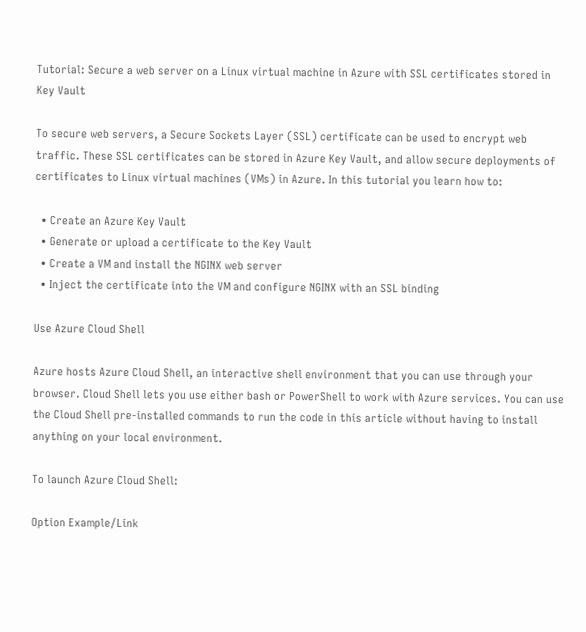Tutorial: Secure a web server on a Linux virtual machine in Azure with SSL certificates stored in Key Vault

To secure web servers, a Secure Sockets Layer (SSL) certificate can be used to encrypt web traffic. These SSL certificates can be stored in Azure Key Vault, and allow secure deployments of certificates to Linux virtual machines (VMs) in Azure. In this tutorial you learn how to:

  • Create an Azure Key Vault
  • Generate or upload a certificate to the Key Vault
  • Create a VM and install the NGINX web server
  • Inject the certificate into the VM and configure NGINX with an SSL binding

Use Azure Cloud Shell

Azure hosts Azure Cloud Shell, an interactive shell environment that you can use through your browser. Cloud Shell lets you use either bash or PowerShell to work with Azure services. You can use the Cloud Shell pre-installed commands to run the code in this article without having to install anything on your local environment.

To launch Azure Cloud Shell:

Option Example/Link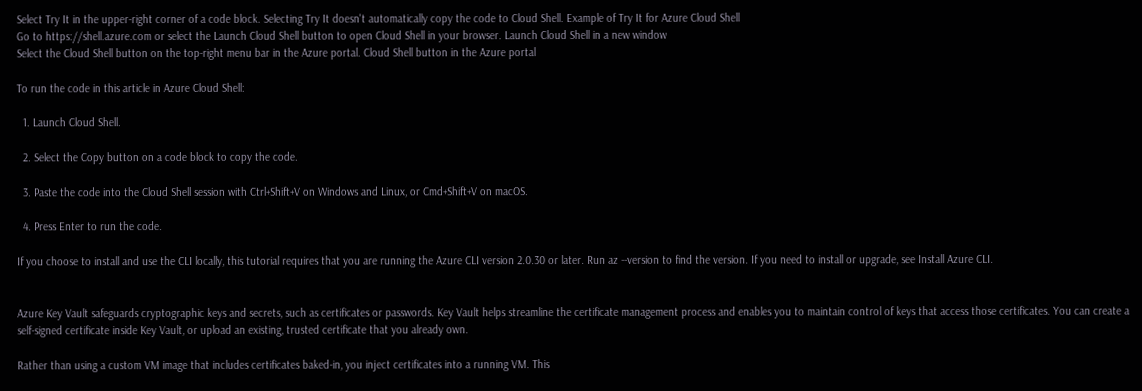Select Try It in the upper-right corner of a code block. Selecting Try It doesn't automatically copy the code to Cloud Shell. Example of Try It for Azure Cloud Shell
Go to https://shell.azure.com or select the Launch Cloud Shell button to open Cloud Shell in your browser. Launch Cloud Shell in a new window
Select the Cloud Shell button on the top-right menu bar in the Azure portal. Cloud Shell button in the Azure portal

To run the code in this article in Azure Cloud Shell:

  1. Launch Cloud Shell.

  2. Select the Copy button on a code block to copy the code.

  3. Paste the code into the Cloud Shell session with Ctrl+Shift+V on Windows and Linux, or Cmd+Shift+V on macOS.

  4. Press Enter to run the code.

If you choose to install and use the CLI locally, this tutorial requires that you are running the Azure CLI version 2.0.30 or later. Run az --version to find the version. If you need to install or upgrade, see Install Azure CLI.


Azure Key Vault safeguards cryptographic keys and secrets, such as certificates or passwords. Key Vault helps streamline the certificate management process and enables you to maintain control of keys that access those certificates. You can create a self-signed certificate inside Key Vault, or upload an existing, trusted certificate that you already own.

Rather than using a custom VM image that includes certificates baked-in, you inject certificates into a running VM. This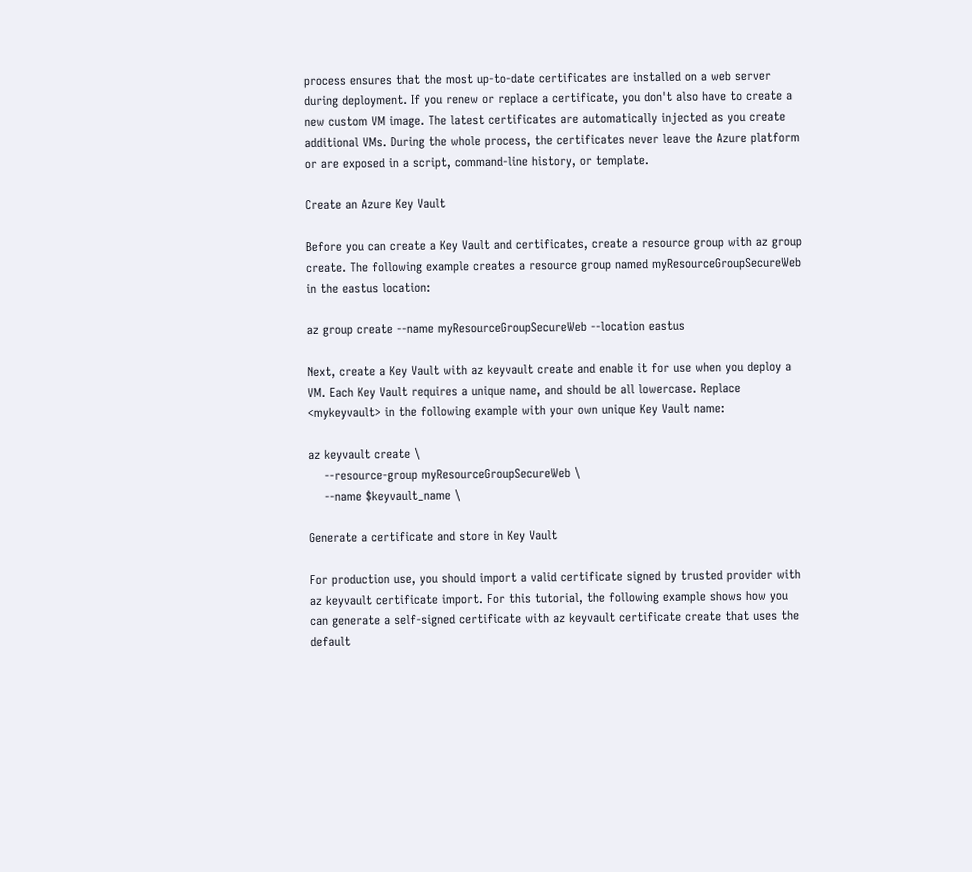process ensures that the most up-to-date certificates are installed on a web server during deployment. If you renew or replace a certificate, you don't also have to create a new custom VM image. The latest certificates are automatically injected as you create additional VMs. During the whole process, the certificates never leave the Azure platform or are exposed in a script, command-line history, or template.

Create an Azure Key Vault

Before you can create a Key Vault and certificates, create a resource group with az group create. The following example creates a resource group named myResourceGroupSecureWeb in the eastus location:

az group create --name myResourceGroupSecureWeb --location eastus

Next, create a Key Vault with az keyvault create and enable it for use when you deploy a VM. Each Key Vault requires a unique name, and should be all lowercase. Replace <mykeyvault> in the following example with your own unique Key Vault name:

az keyvault create \
    --resource-group myResourceGroupSecureWeb \
    --name $keyvault_name \

Generate a certificate and store in Key Vault

For production use, you should import a valid certificate signed by trusted provider with az keyvault certificate import. For this tutorial, the following example shows how you can generate a self-signed certificate with az keyvault certificate create that uses the default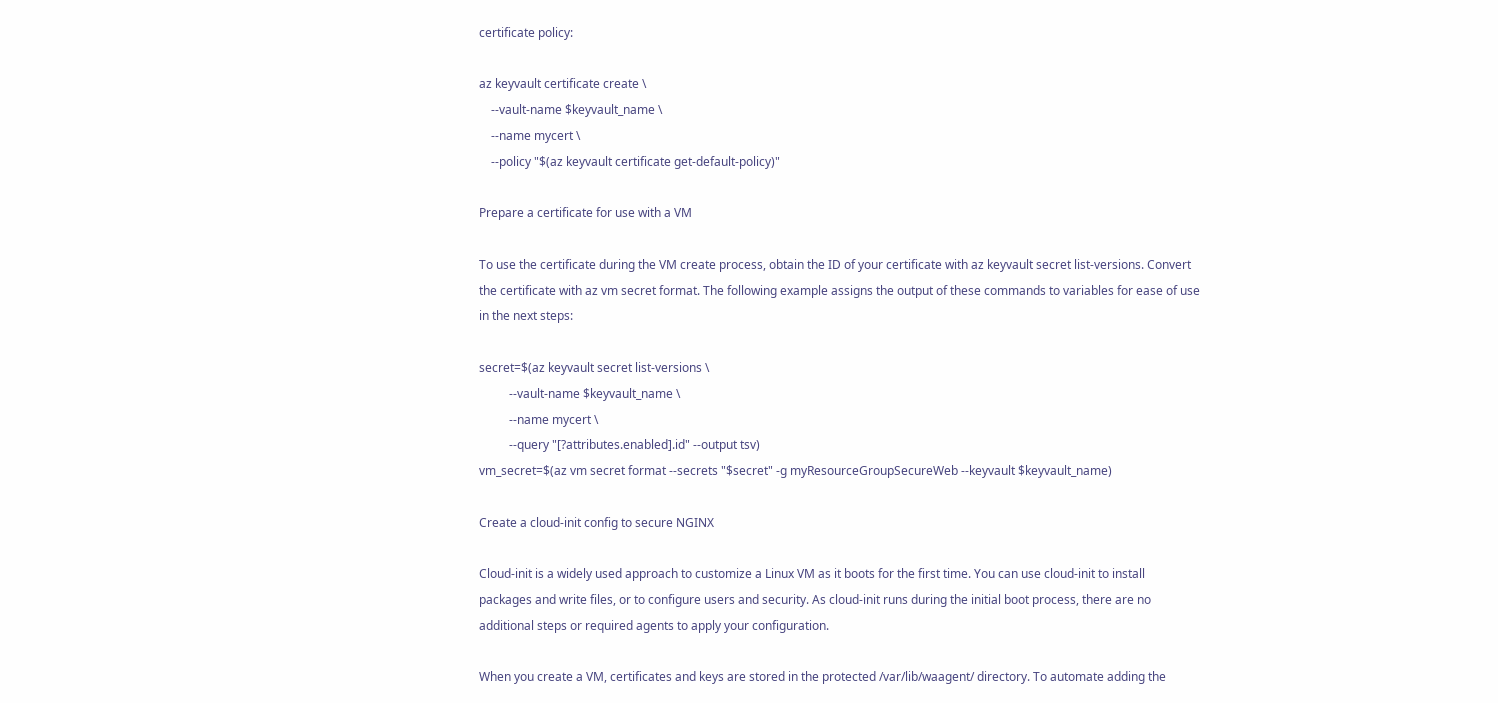certificate policy:

az keyvault certificate create \
    --vault-name $keyvault_name \
    --name mycert \
    --policy "$(az keyvault certificate get-default-policy)"

Prepare a certificate for use with a VM

To use the certificate during the VM create process, obtain the ID of your certificate with az keyvault secret list-versions. Convert the certificate with az vm secret format. The following example assigns the output of these commands to variables for ease of use in the next steps:

secret=$(az keyvault secret list-versions \
          --vault-name $keyvault_name \
          --name mycert \
          --query "[?attributes.enabled].id" --output tsv)
vm_secret=$(az vm secret format --secrets "$secret" -g myResourceGroupSecureWeb --keyvault $keyvault_name)

Create a cloud-init config to secure NGINX

Cloud-init is a widely used approach to customize a Linux VM as it boots for the first time. You can use cloud-init to install packages and write files, or to configure users and security. As cloud-init runs during the initial boot process, there are no additional steps or required agents to apply your configuration.

When you create a VM, certificates and keys are stored in the protected /var/lib/waagent/ directory. To automate adding the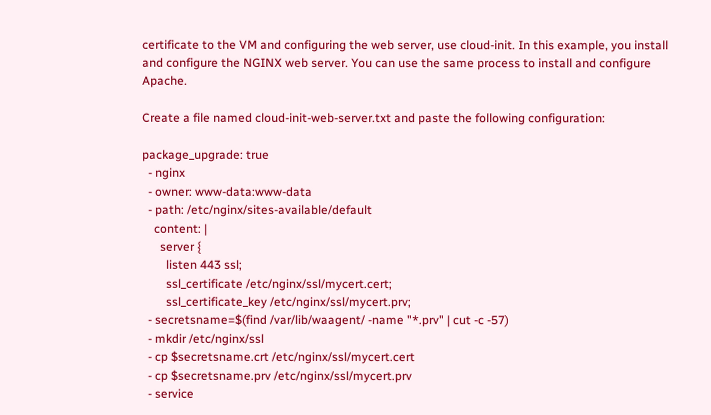certificate to the VM and configuring the web server, use cloud-init. In this example, you install and configure the NGINX web server. You can use the same process to install and configure Apache.

Create a file named cloud-init-web-server.txt and paste the following configuration:

package_upgrade: true
  - nginx
  - owner: www-data:www-data
  - path: /etc/nginx/sites-available/default
    content: |
      server {
        listen 443 ssl;
        ssl_certificate /etc/nginx/ssl/mycert.cert;
        ssl_certificate_key /etc/nginx/ssl/mycert.prv;
  - secretsname=$(find /var/lib/waagent/ -name "*.prv" | cut -c -57)
  - mkdir /etc/nginx/ssl
  - cp $secretsname.crt /etc/nginx/ssl/mycert.cert
  - cp $secretsname.prv /etc/nginx/ssl/mycert.prv
  - service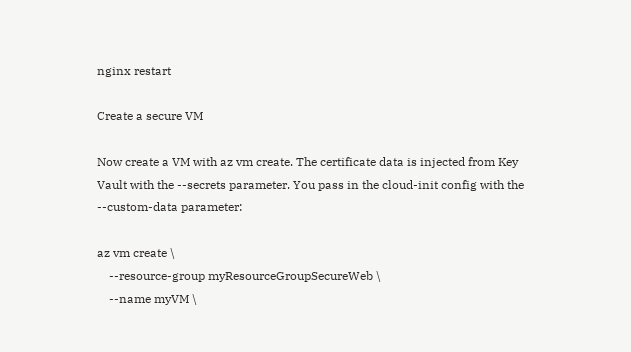nginx restart

Create a secure VM

Now create a VM with az vm create. The certificate data is injected from Key Vault with the --secrets parameter. You pass in the cloud-init config with the --custom-data parameter:

az vm create \
    --resource-group myResourceGroupSecureWeb \
    --name myVM \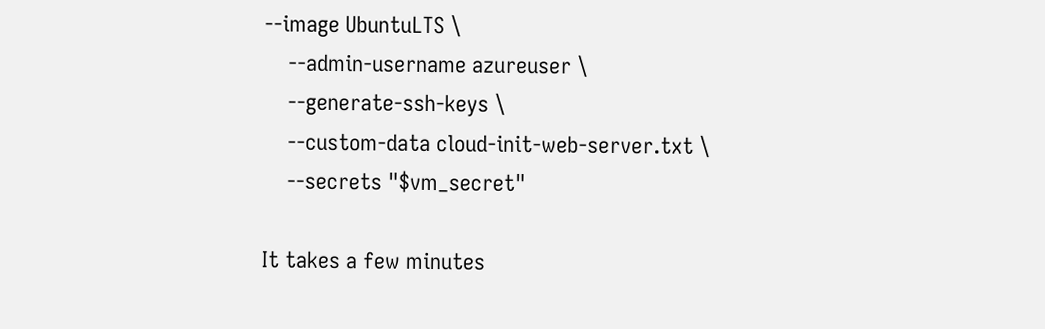--image UbuntuLTS \
    --admin-username azureuser \
    --generate-ssh-keys \
    --custom-data cloud-init-web-server.txt \
    --secrets "$vm_secret"

It takes a few minutes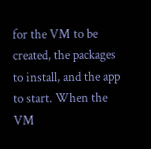for the VM to be created, the packages to install, and the app to start. When the VM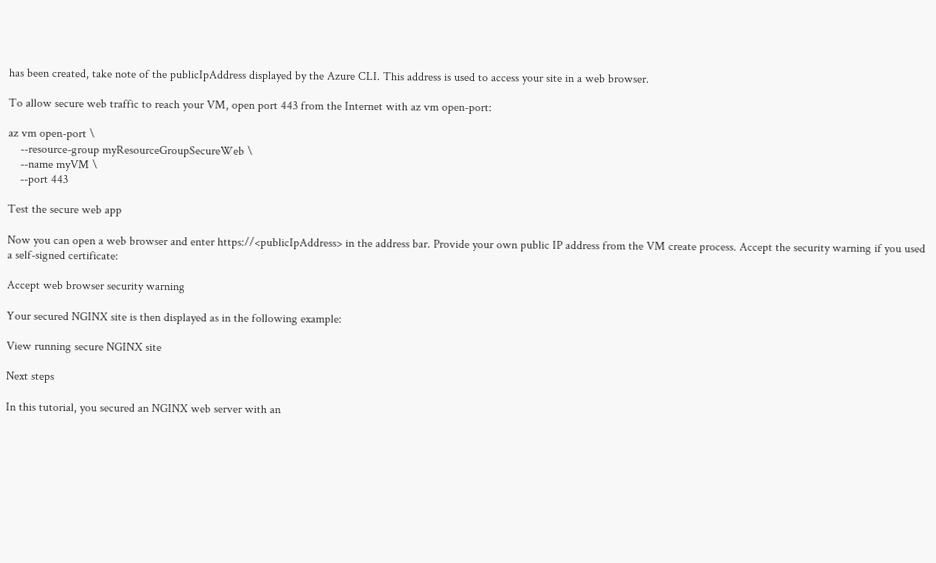has been created, take note of the publicIpAddress displayed by the Azure CLI. This address is used to access your site in a web browser.

To allow secure web traffic to reach your VM, open port 443 from the Internet with az vm open-port:

az vm open-port \
    --resource-group myResourceGroupSecureWeb \
    --name myVM \
    --port 443

Test the secure web app

Now you can open a web browser and enter https://<publicIpAddress> in the address bar. Provide your own public IP address from the VM create process. Accept the security warning if you used a self-signed certificate:

Accept web browser security warning

Your secured NGINX site is then displayed as in the following example:

View running secure NGINX site

Next steps

In this tutorial, you secured an NGINX web server with an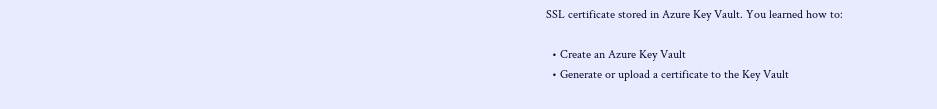SSL certificate stored in Azure Key Vault. You learned how to:

  • Create an Azure Key Vault
  • Generate or upload a certificate to the Key Vault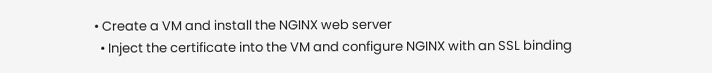• Create a VM and install the NGINX web server
  • Inject the certificate into the VM and configure NGINX with an SSL binding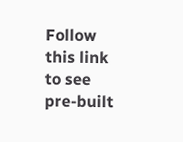Follow this link to see pre-built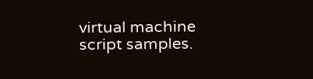virtual machine script samples.